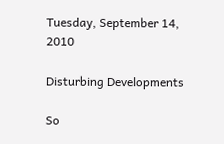Tuesday, September 14, 2010

Disturbing Developments

So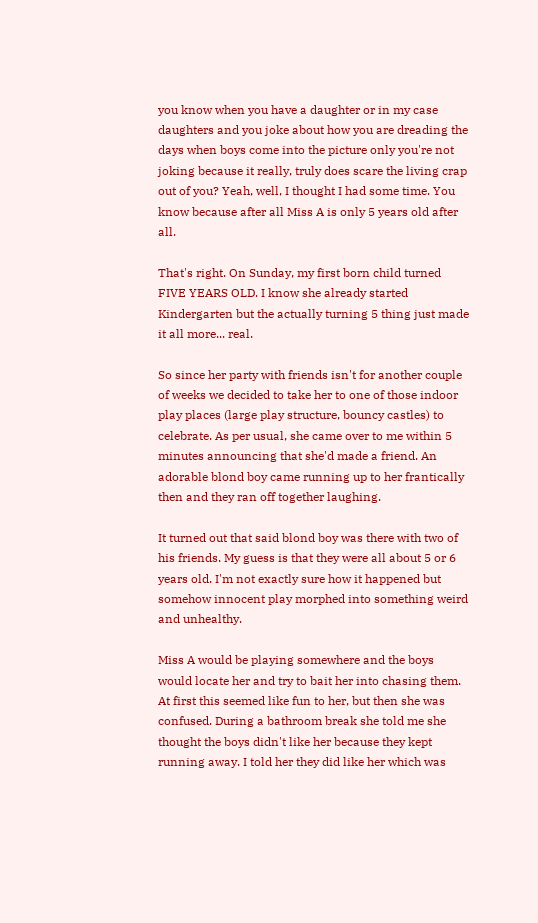you know when you have a daughter or in my case daughters and you joke about how you are dreading the days when boys come into the picture only you're not joking because it really, truly does scare the living crap out of you? Yeah, well, I thought I had some time. You know because after all Miss A is only 5 years old after all.

That's right. On Sunday, my first born child turned FIVE YEARS OLD. I know she already started Kindergarten but the actually turning 5 thing just made it all more... real.

So since her party with friends isn't for another couple of weeks we decided to take her to one of those indoor play places (large play structure, bouncy castles) to celebrate. As per usual, she came over to me within 5 minutes announcing that she'd made a friend. An adorable blond boy came running up to her frantically then and they ran off together laughing.

It turned out that said blond boy was there with two of his friends. My guess is that they were all about 5 or 6 years old. I'm not exactly sure how it happened but somehow innocent play morphed into something weird and unhealthy.

Miss A would be playing somewhere and the boys would locate her and try to bait her into chasing them. At first this seemed like fun to her, but then she was confused. During a bathroom break she told me she thought the boys didn't like her because they kept running away. I told her they did like her which was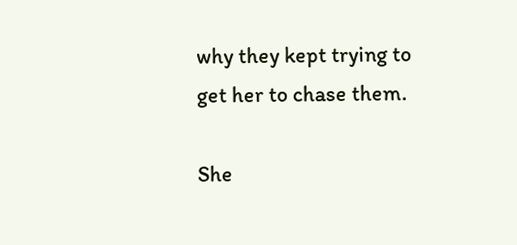why they kept trying to get her to chase them.

She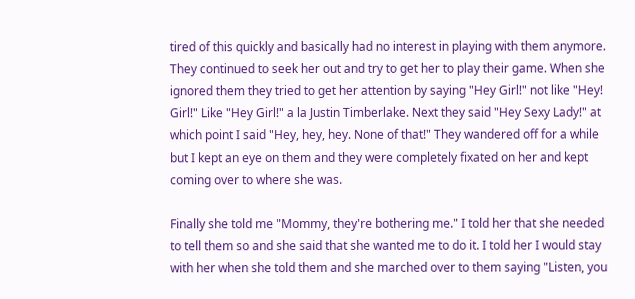tired of this quickly and basically had no interest in playing with them anymore. They continued to seek her out and try to get her to play their game. When she ignored them they tried to get her attention by saying "Hey Girl!" not like "Hey! Girl!" Like "Hey Girl!" a la Justin Timberlake. Next they said "Hey Sexy Lady!" at which point I said "Hey, hey, hey. None of that!" They wandered off for a while but I kept an eye on them and they were completely fixated on her and kept coming over to where she was.

Finally she told me "Mommy, they're bothering me." I told her that she needed to tell them so and she said that she wanted me to do it. I told her I would stay with her when she told them and she marched over to them saying "Listen, you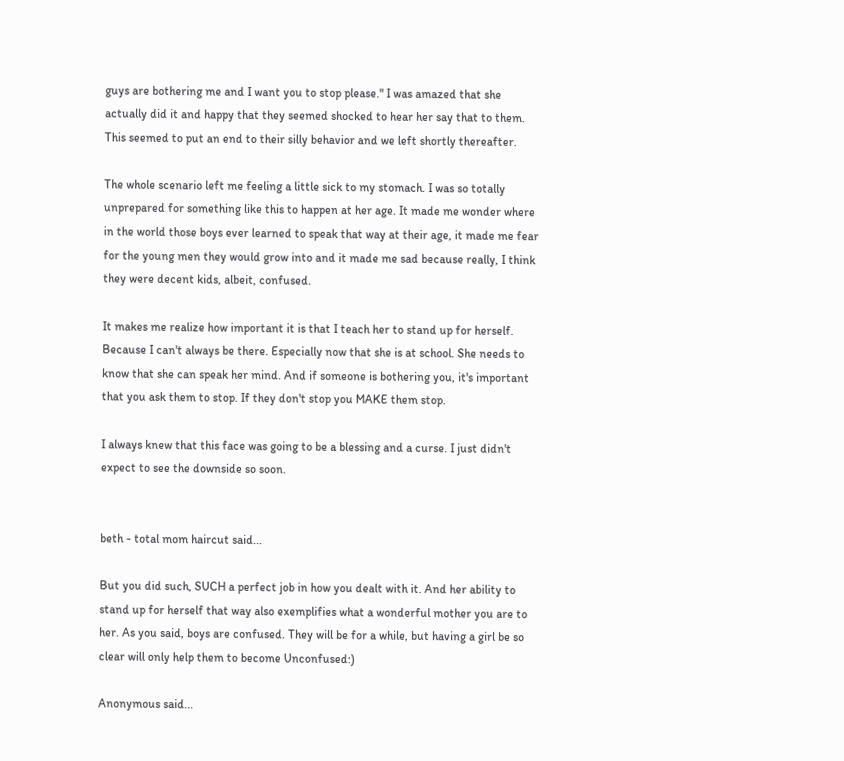guys are bothering me and I want you to stop please." I was amazed that she actually did it and happy that they seemed shocked to hear her say that to them. This seemed to put an end to their silly behavior and we left shortly thereafter.

The whole scenario left me feeling a little sick to my stomach. I was so totally unprepared for something like this to happen at her age. It made me wonder where in the world those boys ever learned to speak that way at their age, it made me fear for the young men they would grow into and it made me sad because really, I think they were decent kids, albeit, confused.

It makes me realize how important it is that I teach her to stand up for herself. Because I can't always be there. Especially now that she is at school. She needs to know that she can speak her mind. And if someone is bothering you, it's important that you ask them to stop. If they don't stop you MAKE them stop.

I always knew that this face was going to be a blessing and a curse. I just didn't expect to see the downside so soon.


beth - total mom haircut said...

But you did such, SUCH a perfect job in how you dealt with it. And her ability to stand up for herself that way also exemplifies what a wonderful mother you are to her. As you said, boys are confused. They will be for a while, but having a girl be so clear will only help them to become Unconfused:)

Anonymous said...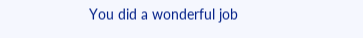You did a wonderful job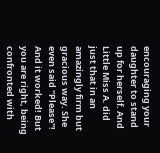encouraging your daughter to stand up for herself. And Little Miss A. did just that in an amazingly firm but gracious way. She even said "Please"! And it worked! But you are right, being confronted with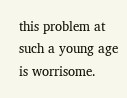this problem at such a young age is worrisome.